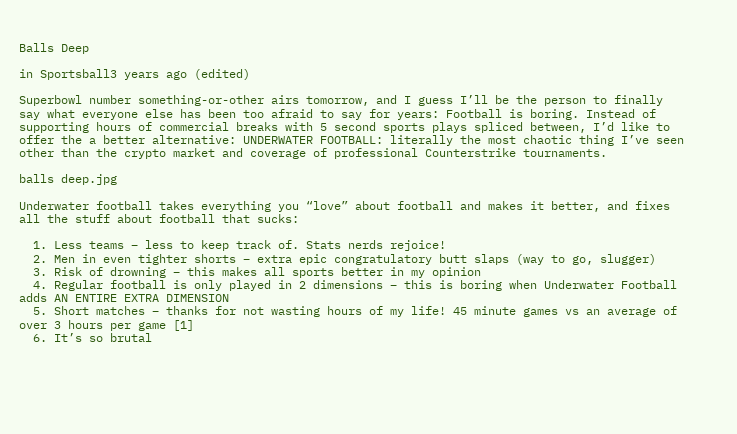Balls Deep

in Sportsball3 years ago (edited)

Superbowl number something-or-other airs tomorrow, and I guess I’ll be the person to finally say what everyone else has been too afraid to say for years: Football is boring. Instead of supporting hours of commercial breaks with 5 second sports plays spliced between, I’d like to offer the a better alternative: UNDERWATER FOOTBALL: literally the most chaotic thing I’ve seen other than the crypto market and coverage of professional Counterstrike tournaments.

balls deep.jpg

Underwater football takes everything you “love” about football and makes it better, and fixes all the stuff about football that sucks:

  1. Less teams – less to keep track of. Stats nerds rejoice!
  2. Men in even tighter shorts – extra epic congratulatory butt slaps (way to go, slugger)
  3. Risk of drowning – this makes all sports better in my opinion
  4. Regular football is only played in 2 dimensions – this is boring when Underwater Football adds AN ENTIRE EXTRA DIMENSION
  5. Short matches – thanks for not wasting hours of my life! 45 minute games vs an average of over 3 hours per game [1]
  6. It’s so brutal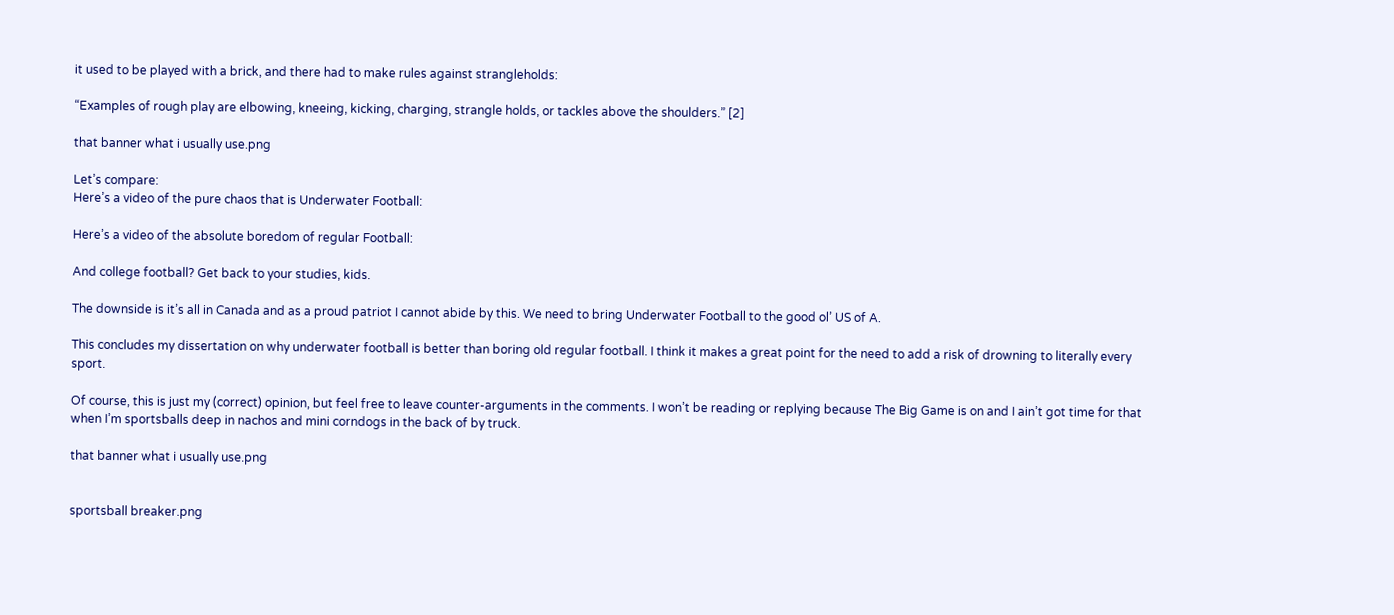it used to be played with a brick, and there had to make rules against strangleholds:

“Examples of rough play are elbowing, kneeing, kicking, charging, strangle holds, or tackles above the shoulders.” [2]

that banner what i usually use.png

Let’s compare:
Here’s a video of the pure chaos that is Underwater Football:

Here’s a video of the absolute boredom of regular Football:

And college football? Get back to your studies, kids.

The downside is it’s all in Canada and as a proud patriot I cannot abide by this. We need to bring Underwater Football to the good ol’ US of A.

This concludes my dissertation on why underwater football is better than boring old regular football. I think it makes a great point for the need to add a risk of drowning to literally every sport.

Of course, this is just my (correct) opinion, but feel free to leave counter-arguments in the comments. I won’t be reading or replying because The Big Game is on and I ain’t got time for that when I’m sportsballs deep in nachos and mini corndogs in the back of by truck.

that banner what i usually use.png


sportsball breaker.png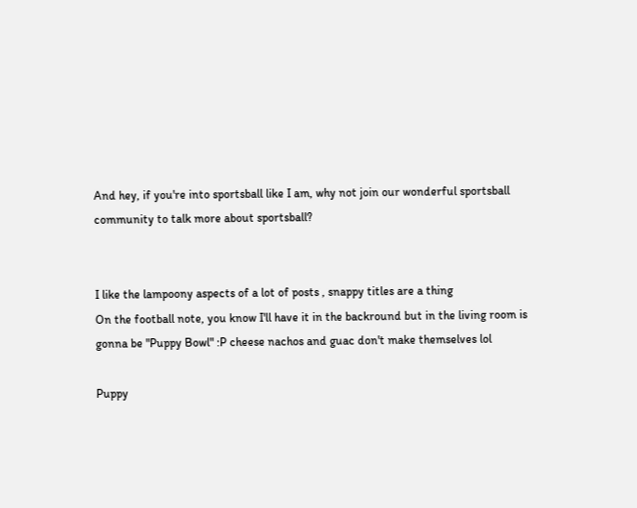And hey, if you're into sportsball like I am, why not join our wonderful sportsball community to talk more about sportsball?


I like the lampoony aspects of a lot of posts , snappy titles are a thing
On the football note, you know I'll have it in the backround but in the living room is gonna be "Puppy Bowl" :P cheese nachos and guac don't make themselves lol

Puppy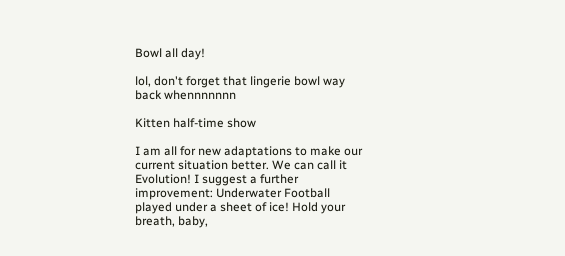Bowl all day!

lol, don't forget that lingerie bowl way back whennnnnnn

Kitten half-time show

I am all for new adaptations to make our current situation better. We can call it Evolution! I suggest a further improvement: Underwater Football played under a sheet of ice! Hold your breath, baby,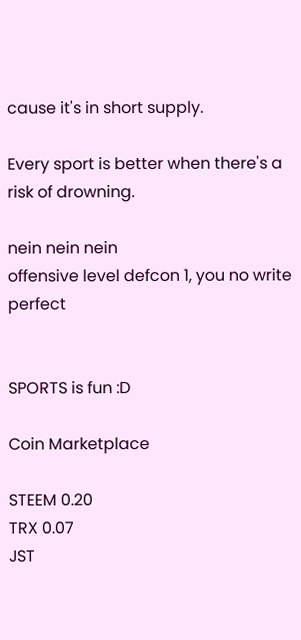cause it's in short supply.

Every sport is better when there's a risk of drowning.

nein nein nein
offensive level defcon 1, you no write perfect


SPORTS is fun :D

Coin Marketplace

STEEM 0.20
TRX 0.07
JST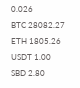0.026
BTC 28082.27
ETH 1805.26
USDT 1.00
SBD 2.80